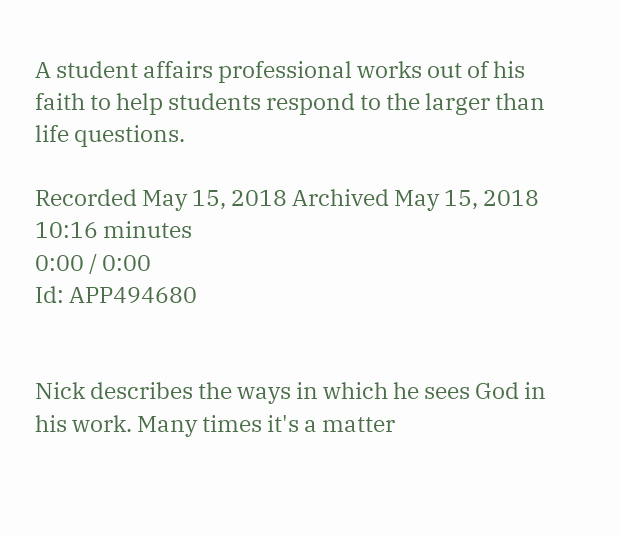A student affairs professional works out of his faith to help students respond to the larger than life questions.

Recorded May 15, 2018 Archived May 15, 2018 10:16 minutes
0:00 / 0:00
Id: APP494680


Nick describes the ways in which he sees God in his work. Many times it's a matter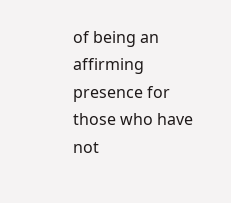of being an affirming presence for those who have not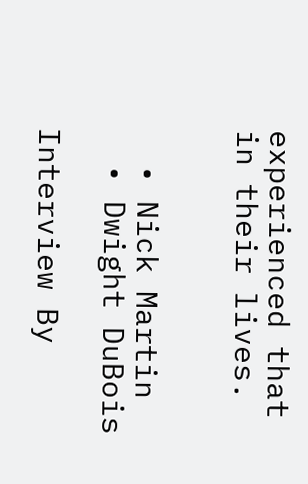experienced that in their lives.


  • Nick Martin
  • Dwight DuBois

Interview By